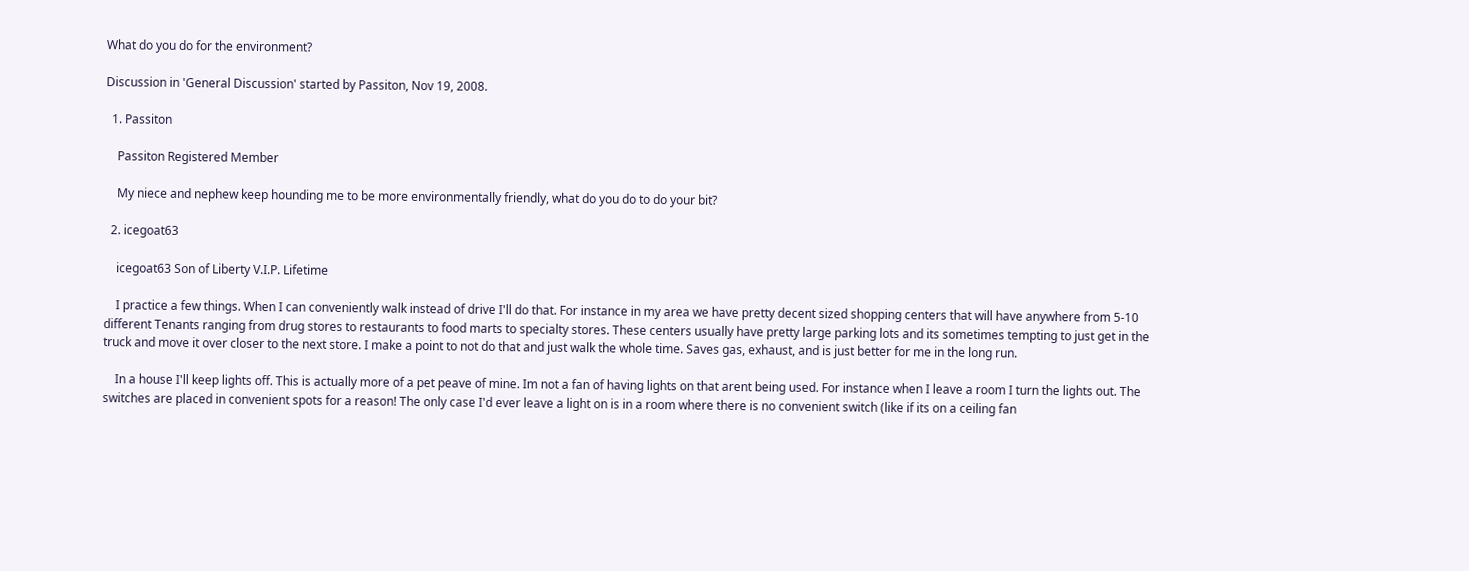What do you do for the environment?

Discussion in 'General Discussion' started by Passiton, Nov 19, 2008.

  1. Passiton

    Passiton Registered Member

    My niece and nephew keep hounding me to be more environmentally friendly, what do you do to do your bit?

  2. icegoat63

    icegoat63 Son of Liberty V.I.P. Lifetime

    I practice a few things. When I can conveniently walk instead of drive I'll do that. For instance in my area we have pretty decent sized shopping centers that will have anywhere from 5-10 different Tenants ranging from drug stores to restaurants to food marts to specialty stores. These centers usually have pretty large parking lots and its sometimes tempting to just get in the truck and move it over closer to the next store. I make a point to not do that and just walk the whole time. Saves gas, exhaust, and is just better for me in the long run.

    In a house I'll keep lights off. This is actually more of a pet peave of mine. Im not a fan of having lights on that arent being used. For instance when I leave a room I turn the lights out. The switches are placed in convenient spots for a reason! The only case I'd ever leave a light on is in a room where there is no convenient switch (like if its on a ceiling fan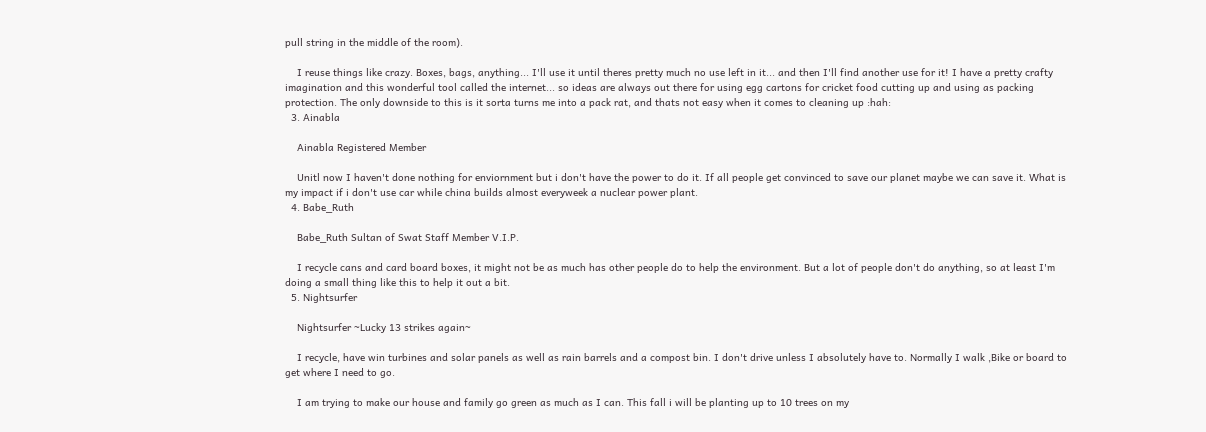pull string in the middle of the room).

    I reuse things like crazy. Boxes, bags, anything... I'll use it until theres pretty much no use left in it... and then I'll find another use for it! I have a pretty crafty imagination and this wonderful tool called the internet... so ideas are always out there for using egg cartons for cricket food cutting up and using as packing protection. The only downside to this is it sorta turns me into a pack rat, and thats not easy when it comes to cleaning up :hah:
  3. Ainabla

    Ainabla Registered Member

    Unitl now I haven't done nothing for enviornment but i don't have the power to do it. If all people get convinced to save our planet maybe we can save it. What is my impact if i don't use car while china builds almost everyweek a nuclear power plant.
  4. Babe_Ruth

    Babe_Ruth Sultan of Swat Staff Member V.I.P.

    I recycle cans and card board boxes, it might not be as much has other people do to help the environment. But a lot of people don't do anything, so at least I'm doing a small thing like this to help it out a bit.
  5. Nightsurfer

    Nightsurfer ~Lucky 13 strikes again~

    I recycle, have win turbines and solar panels as well as rain barrels and a compost bin. I don't drive unless I absolutely have to. Normally I walk ,Bike or board to get where I need to go.

    I am trying to make our house and family go green as much as I can. This fall i will be planting up to 10 trees on my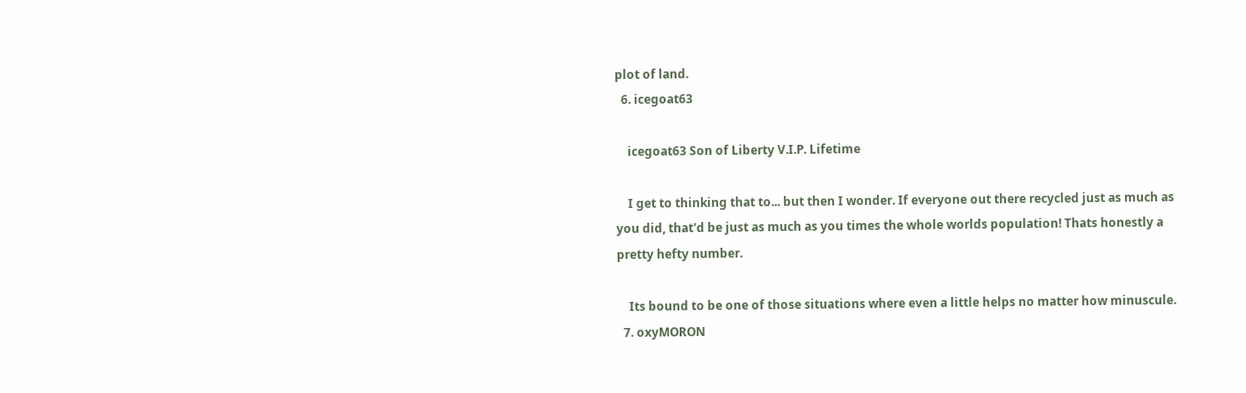plot of land.
  6. icegoat63

    icegoat63 Son of Liberty V.I.P. Lifetime

    I get to thinking that to... but then I wonder. If everyone out there recycled just as much as you did, that'd be just as much as you times the whole worlds population! Thats honestly a pretty hefty number.

    Its bound to be one of those situations where even a little helps no matter how minuscule.
  7. oxyMORON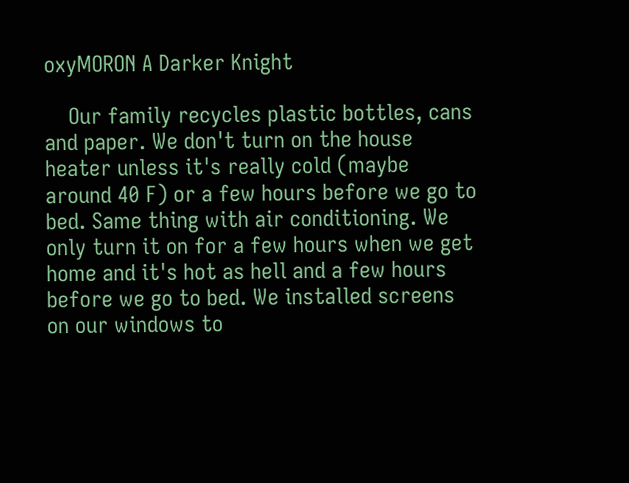oxyMORON A Darker Knight

    Our family recycles plastic bottles, cans and paper. We don't turn on the house heater unless it's really cold (maybe around 40 F) or a few hours before we go to bed. Same thing with air conditioning. We only turn it on for a few hours when we get home and it's hot as hell and a few hours before we go to bed. We installed screens on our windows to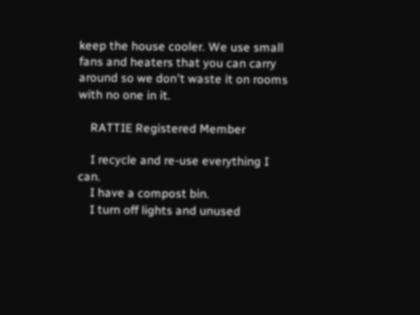keep the house cooler. We use small fans and heaters that you can carry around so we don't waste it on rooms with no one in it.

    RATTIE Registered Member

    I recycle and re-use everything I can.
    I have a compost bin.
    I turn off lights and unused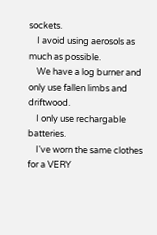sockets.
    I avoid using aerosols as much as possible.
    We have a log burner and only use fallen limbs and driftwood.
    I only use rechargable batteries.
    I've worn the same clothes for a VERY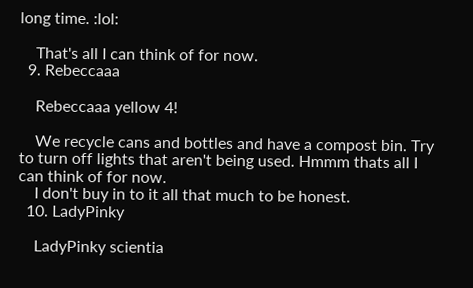long time. :lol:

    That's all I can think of for now.
  9. Rebeccaaa

    Rebeccaaa yellow 4!

    We recycle cans and bottles and have a compost bin. Try to turn off lights that aren't being used. Hmmm thats all I can think of for now.
    I don't buy in to it all that much to be honest.
  10. LadyPinky

    LadyPinky scientia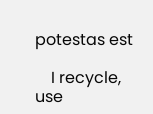potestas est

    I recycle, use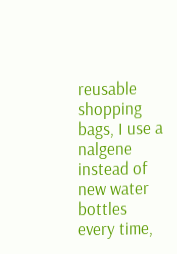reusable shopping bags, I use a nalgene instead of new water bottles every time,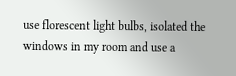use florescent light bulbs, isolated the windows in my room and use a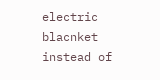electric blacnket instead of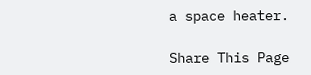a space heater.

Share This Page